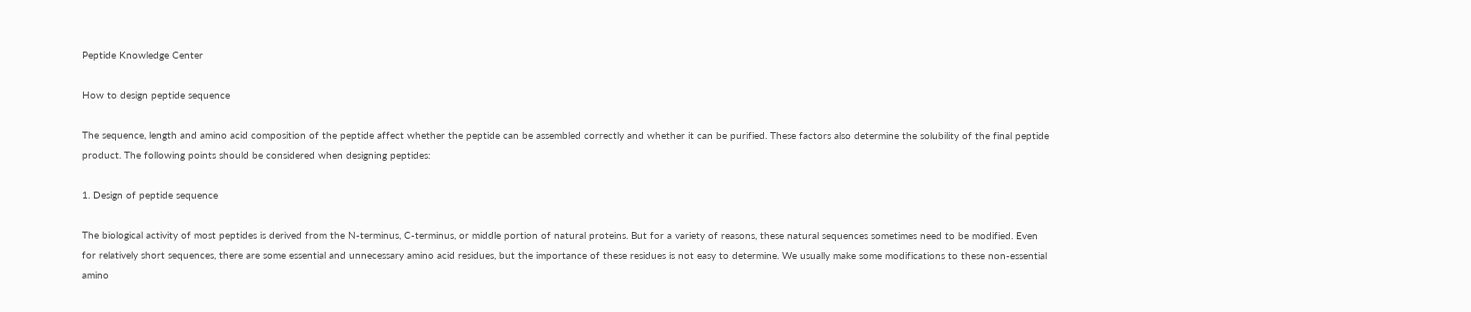Peptide Knowledge Center

How to design peptide sequence

The sequence, length and amino acid composition of the peptide affect whether the peptide can be assembled correctly and whether it can be purified. These factors also determine the solubility of the final peptide product. The following points should be considered when designing peptides:

1. Design of peptide sequence

The biological activity of most peptides is derived from the N-terminus, C-terminus, or middle portion of natural proteins. But for a variety of reasons, these natural sequences sometimes need to be modified. Even for relatively short sequences, there are some essential and unnecessary amino acid residues, but the importance of these residues is not easy to determine. We usually make some modifications to these non-essential amino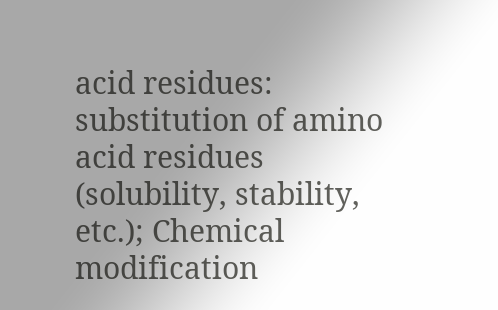acid residues: substitution of amino acid residues (solubility, stability, etc.); Chemical modification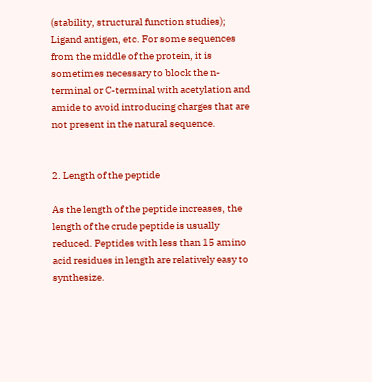(stability, structural function studies); Ligand antigen, etc. For some sequences from the middle of the protein, it is sometimes necessary to block the n-terminal or C-terminal with acetylation and amide to avoid introducing charges that are not present in the natural sequence.


2. Length of the peptide

As the length of the peptide increases, the length of the crude peptide is usually reduced. Peptides with less than 15 amino acid residues in length are relatively easy to synthesize.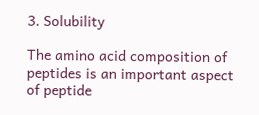3. Solubility

The amino acid composition of peptides is an important aspect of peptide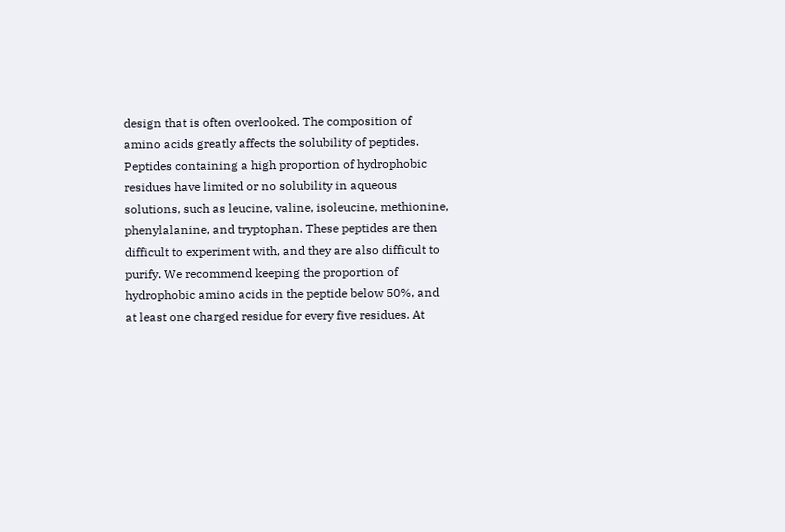design that is often overlooked. The composition of amino acids greatly affects the solubility of peptides. Peptides containing a high proportion of hydrophobic residues have limited or no solubility in aqueous solutions, such as leucine, valine, isoleucine, methionine, phenylalanine, and tryptophan. These peptides are then difficult to experiment with, and they are also difficult to purify. We recommend keeping the proportion of hydrophobic amino acids in the peptide below 50%, and at least one charged residue for every five residues. At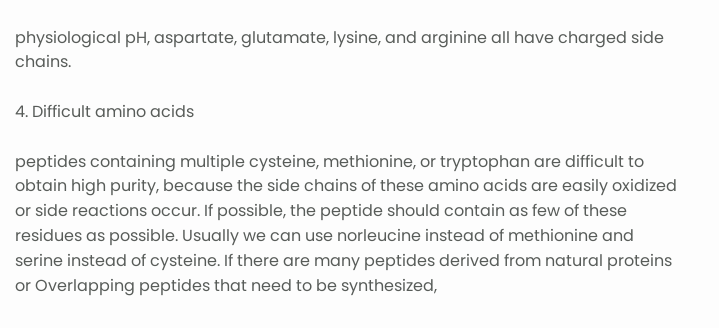physiological pH, aspartate, glutamate, lysine, and arginine all have charged side chains.

4. Difficult amino acids

peptides containing multiple cysteine, methionine, or tryptophan are difficult to obtain high purity, because the side chains of these amino acids are easily oxidized or side reactions occur. If possible, the peptide should contain as few of these residues as possible. Usually we can use norleucine instead of methionine and serine instead of cysteine. If there are many peptides derived from natural proteins or Overlapping peptides that need to be synthesized,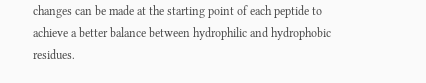changes can be made at the starting point of each peptide to achieve a better balance between hydrophilic and hydrophobic residues.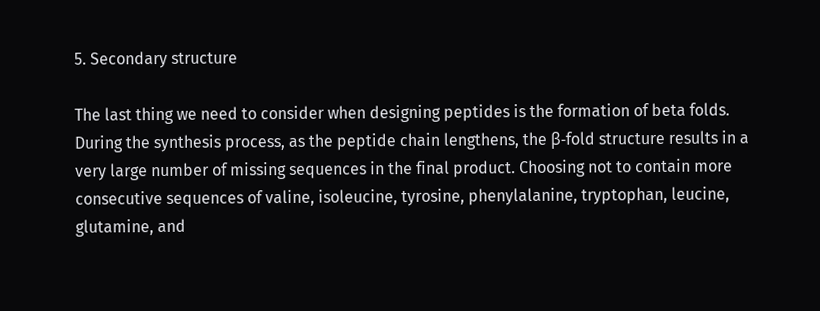5. Secondary structure

The last thing we need to consider when designing peptides is the formation of beta folds. During the synthesis process, as the peptide chain lengthens, the β-fold structure results in a very large number of missing sequences in the final product. Choosing not to contain more consecutive sequences of valine, isoleucine, tyrosine, phenylalanine, tryptophan, leucine, glutamine, and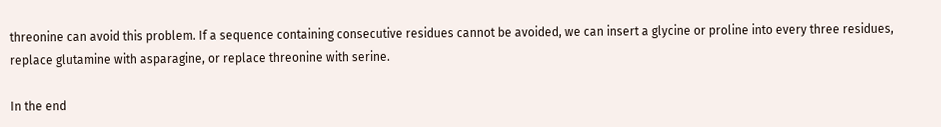threonine can avoid this problem. If a sequence containing consecutive residues cannot be avoided, we can insert a glycine or proline into every three residues, replace glutamine with asparagine, or replace threonine with serine.

In the end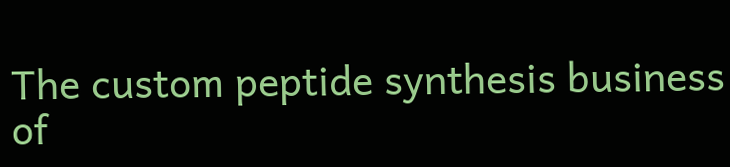The custom peptide synthesis business of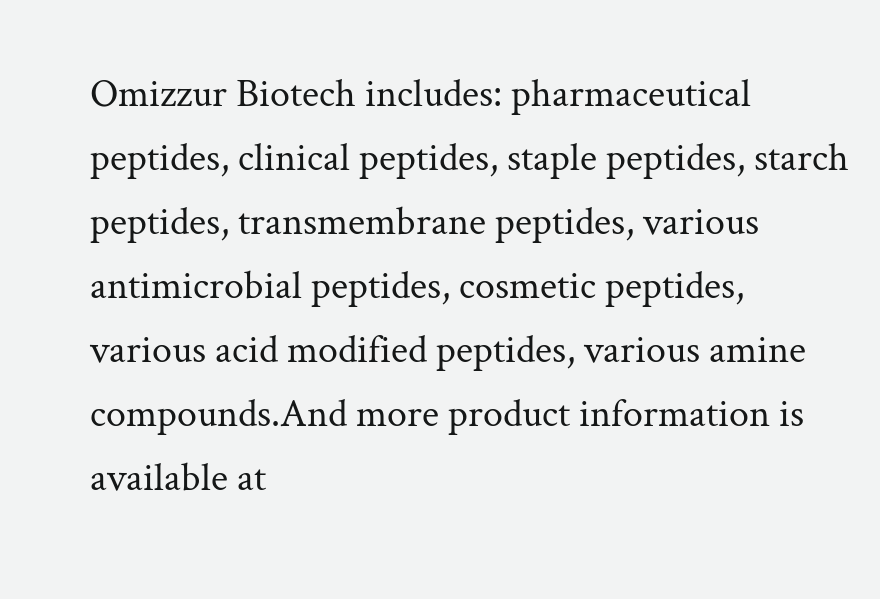Omizzur Biotech includes: pharmaceutical peptides, clinical peptides, staple peptides, starch peptides, transmembrane peptides, various antimicrobial peptides, cosmetic peptides, various acid modified peptides, various amine compounds.And more product information is available at